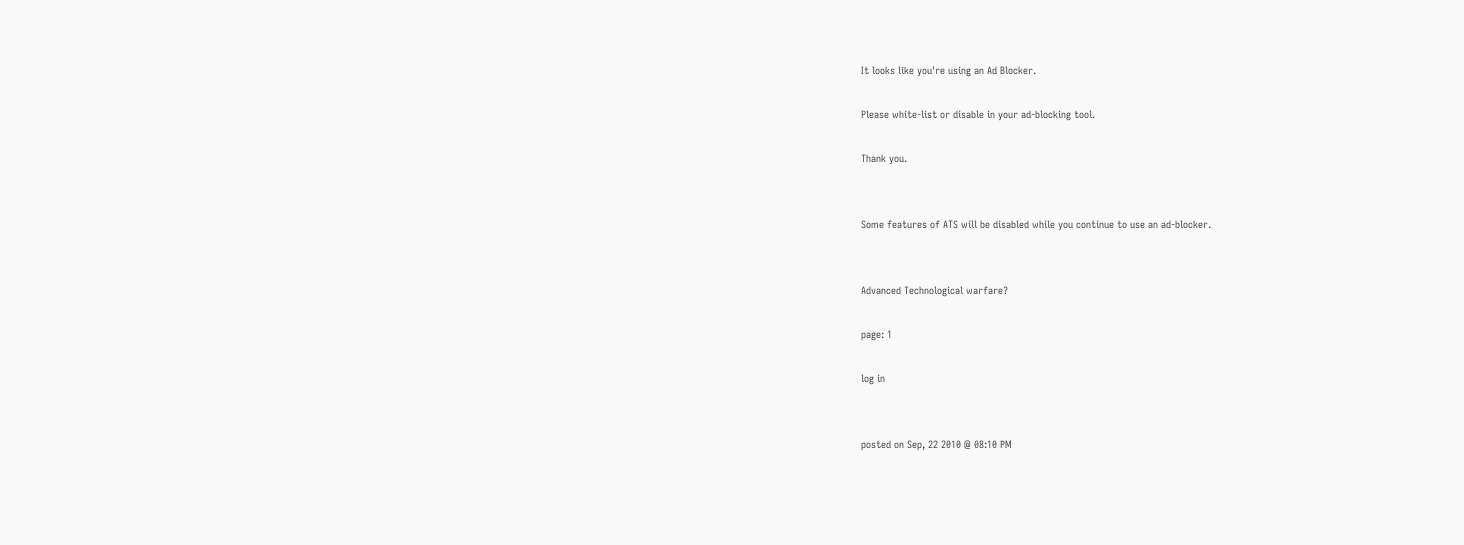It looks like you're using an Ad Blocker.

Please white-list or disable in your ad-blocking tool.

Thank you.


Some features of ATS will be disabled while you continue to use an ad-blocker.


Advanced Technological warfare?

page: 1

log in


posted on Sep, 22 2010 @ 08:10 PM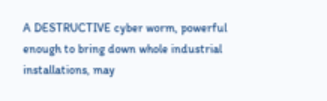A DESTRUCTIVE cyber worm, powerful enough to bring down whole industrial installations, may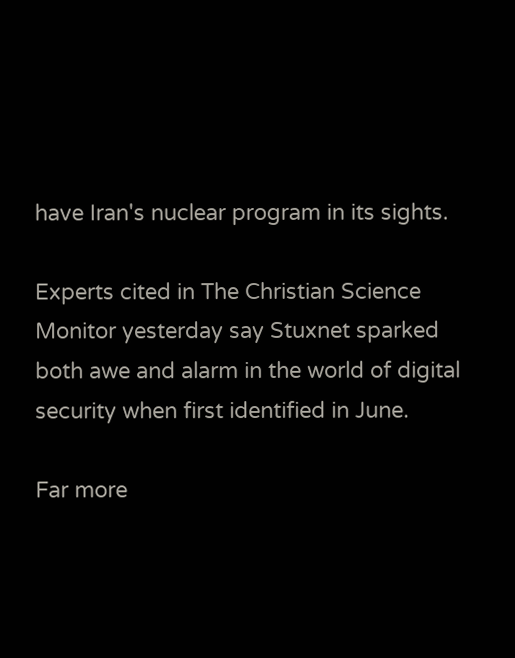have Iran's nuclear program in its sights.

Experts cited in The Christian Science Monitor yesterday say Stuxnet sparked both awe and alarm in the world of digital security when first identified in June.

Far more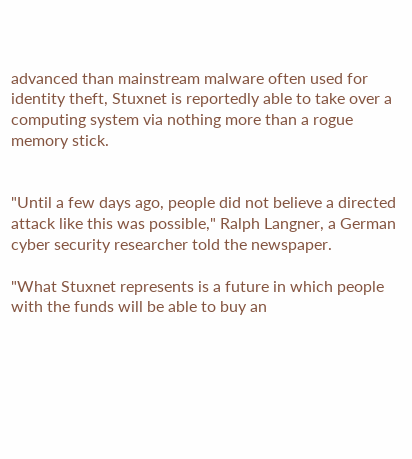advanced than mainstream malware often used for identity theft, Stuxnet is reportedly able to take over a computing system via nothing more than a rogue memory stick.


"Until a few days ago, people did not believe a directed attack like this was possible," Ralph Langner, a German cyber security researcher told the newspaper.

"What Stuxnet represents is a future in which people with the funds will be able to buy an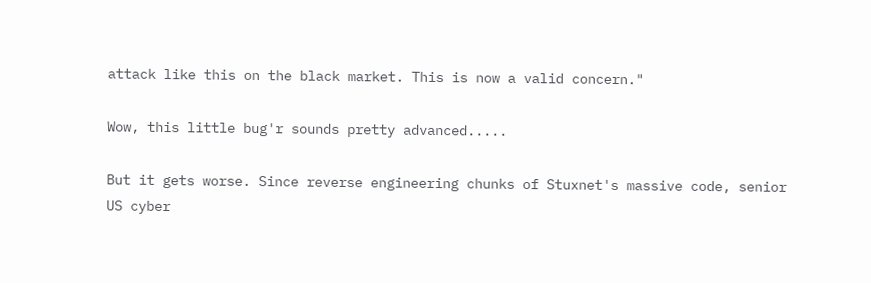attack like this on the black market. This is now a valid concern."

Wow, this little bug'r sounds pretty advanced.....

But it gets worse. Since reverse engineering chunks of Stuxnet's massive code, senior US cyber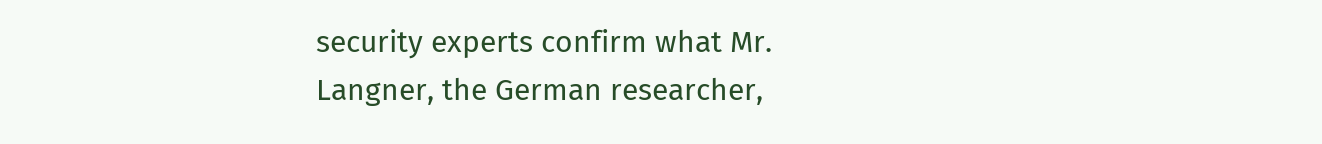security experts confirm what Mr. Langner, the German researcher,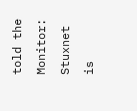told the Monitor: Stuxnet is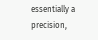essentially a precision,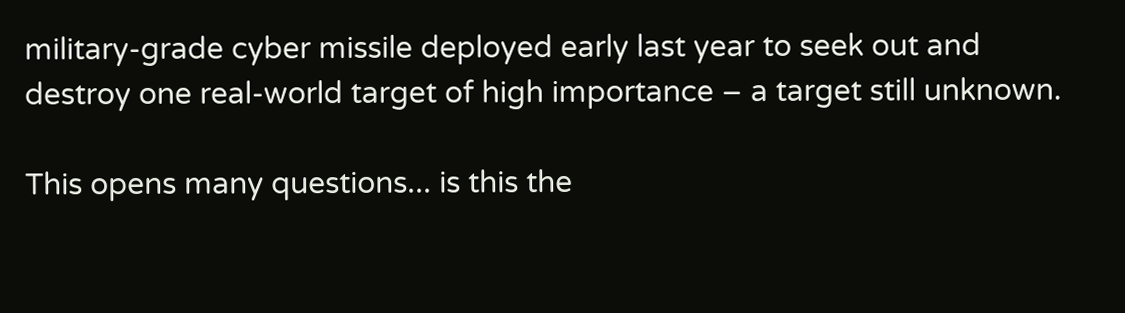military-grade cyber missile deployed early last year to seek out and destroy one real-world target of high importance – a target still unknown.

This opens many questions... is this the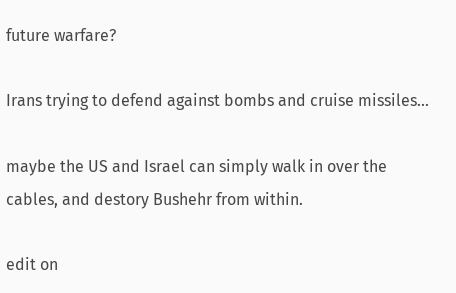future warfare?

Irans trying to defend against bombs and cruise missiles...

maybe the US and Israel can simply walk in over the cables, and destory Bushehr from within.

edit on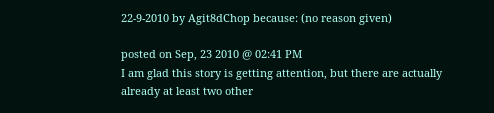22-9-2010 by Agit8dChop because: (no reason given)

posted on Sep, 23 2010 @ 02:41 PM
I am glad this story is getting attention, but there are actually already at least two other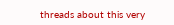threads about this very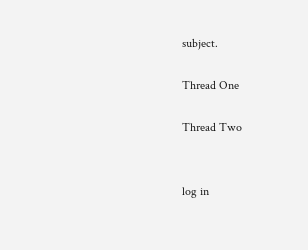subject.

Thread One

Thread Two


log in